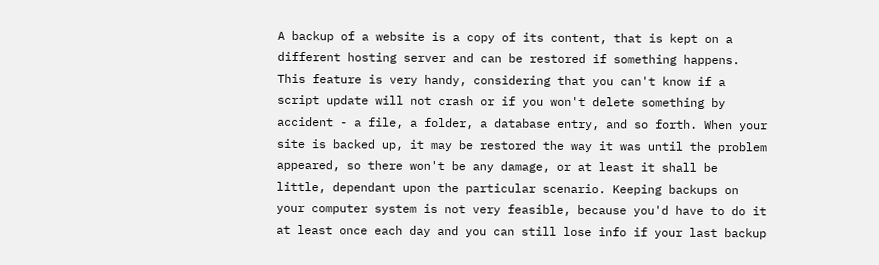A backup of a website is a copy of its content, that is kept on a different hosting server and can be restored if something happens. This feature is very handy, considering that you can't know if a script update will not crash or if you won't delete something by accident - a file, a folder, a database entry, and so forth. When your site is backed up, it may be restored the way it was until the problem appeared, so there won't be any damage, or at least it shall be little, dependant upon the particular scenario. Keeping backups on your computer system is not very feasible, because you'd have to do it at least once each day and you can still lose info if your last backup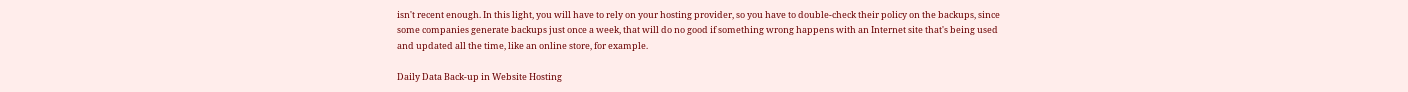isn't recent enough. In this light, you will have to rely on your hosting provider, so you have to double-check their policy on the backups, since some companies generate backups just once a week, that will do no good if something wrong happens with an Internet site that's being used and updated all the time, like an online store, for example.

Daily Data Back-up in Website Hosting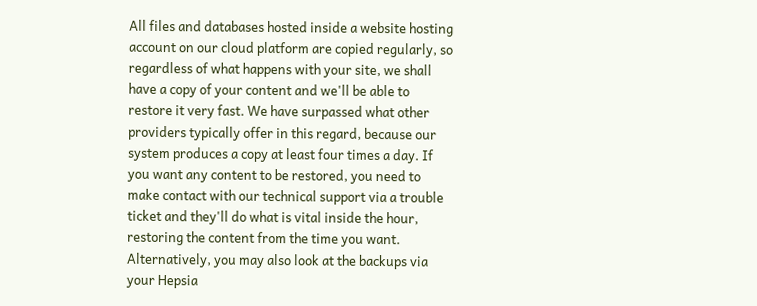All files and databases hosted inside a website hosting account on our cloud platform are copied regularly, so regardless of what happens with your site, we shall have a copy of your content and we'll be able to restore it very fast. We have surpassed what other providers typically offer in this regard, because our system produces a copy at least four times a day. If you want any content to be restored, you need to make contact with our technical support via a trouble ticket and they'll do what is vital inside the hour, restoring the content from the time you want. Alternatively, you may also look at the backups via your Hepsia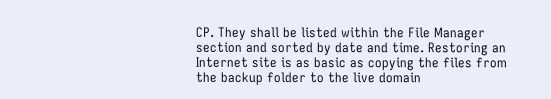CP. They shall be listed within the File Manager section and sorted by date and time. Restoring an Internet site is as basic as copying the files from the backup folder to the live domain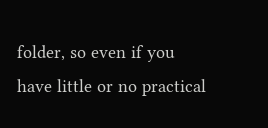folder, so even if you have little or no practical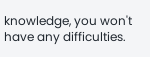knowledge, you won't have any difficulties.